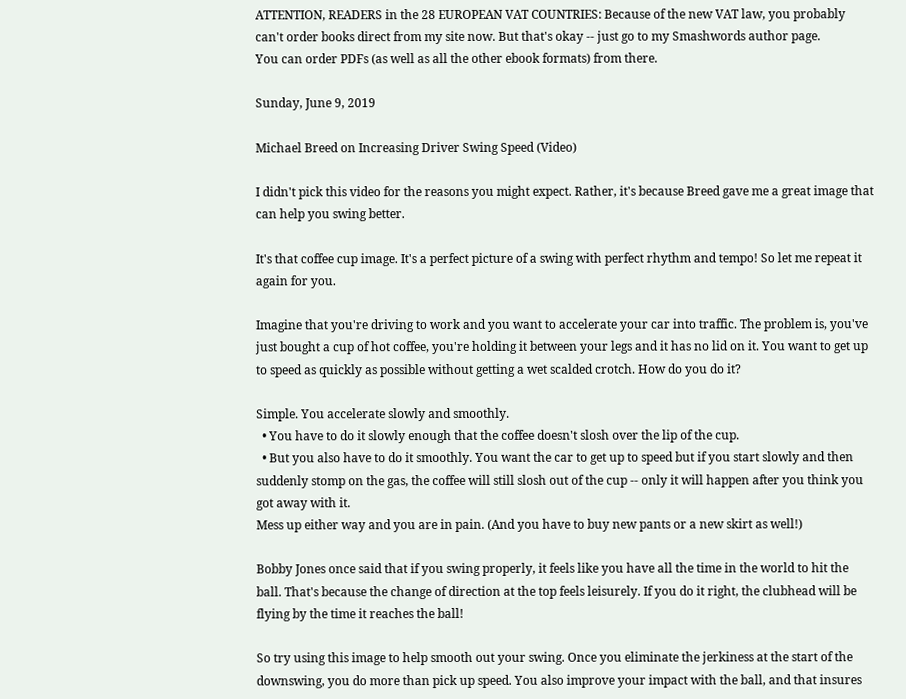ATTENTION, READERS in the 28 EUROPEAN VAT COUNTRIES: Because of the new VAT law, you probably can't order books direct from my site now. But that's okay -- just go to my Smashwords author page.
You can order PDFs (as well as all the other ebook formats) from there.

Sunday, June 9, 2019

Michael Breed on Increasing Driver Swing Speed (Video)

I didn't pick this video for the reasons you might expect. Rather, it's because Breed gave me a great image that can help you swing better.

It's that coffee cup image. It's a perfect picture of a swing with perfect rhythm and tempo! So let me repeat it again for you.

Imagine that you're driving to work and you want to accelerate your car into traffic. The problem is, you've just bought a cup of hot coffee, you're holding it between your legs and it has no lid on it. You want to get up to speed as quickly as possible without getting a wet scalded crotch. How do you do it?

Simple. You accelerate slowly and smoothly.
  • You have to do it slowly enough that the coffee doesn't slosh over the lip of the cup.
  • But you also have to do it smoothly. You want the car to get up to speed but if you start slowly and then suddenly stomp on the gas, the coffee will still slosh out of the cup -- only it will happen after you think you got away with it.
Mess up either way and you are in pain. (And you have to buy new pants or a new skirt as well!)

Bobby Jones once said that if you swing properly, it feels like you have all the time in the world to hit the ball. That's because the change of direction at the top feels leisurely. If you do it right, the clubhead will be flying by the time it reaches the ball!

So try using this image to help smooth out your swing. Once you eliminate the jerkiness at the start of the downswing, you do more than pick up speed. You also improve your impact with the ball, and that insures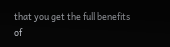that you get the full benefits of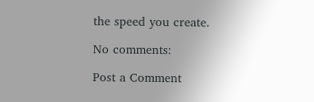the speed you create.

No comments:

Post a Comment